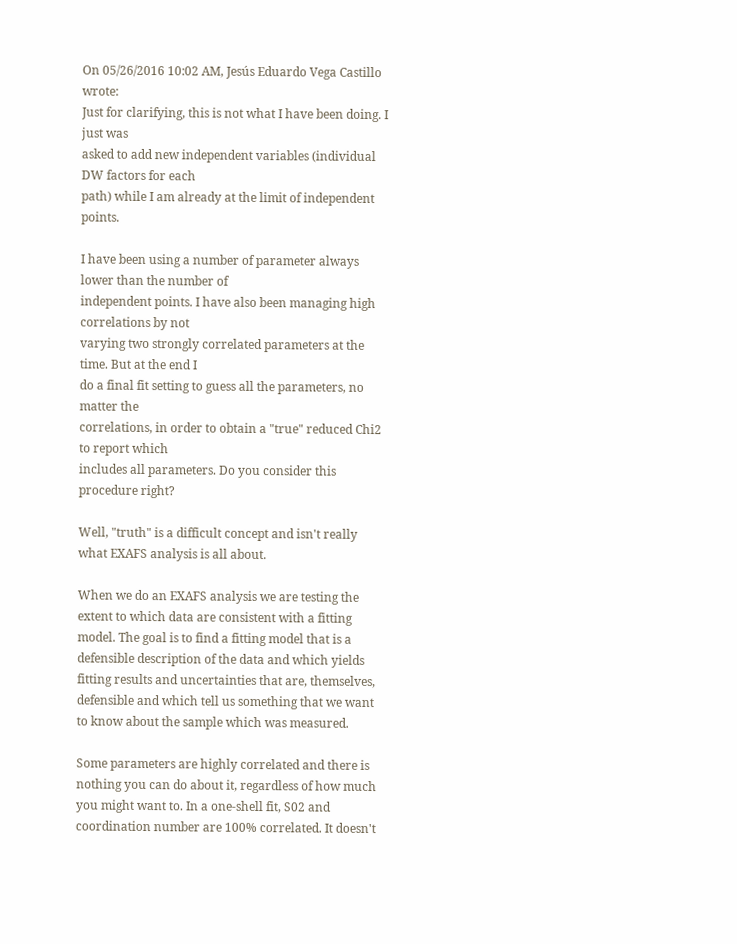On 05/26/2016 10:02 AM, Jesús Eduardo Vega Castillo wrote:
Just for clarifying, this is not what I have been doing. I just was
asked to add new independent variables (individual DW factors for each
path) while I am already at the limit of independent points.

I have been using a number of parameter always lower than the number of
independent points. I have also been managing high correlations by not
varying two strongly correlated parameters at the time. But at the end I
do a final fit setting to guess all the parameters, no matter the
correlations, in order to obtain a "true" reduced Chi2 to report which
includes all parameters. Do you consider this procedure right?

Well, "truth" is a difficult concept and isn't really what EXAFS analysis is all about.

When we do an EXAFS analysis we are testing the extent to which data are consistent with a fitting model. The goal is to find a fitting model that is a defensible description of the data and which yields fitting results and uncertainties that are, themselves, defensible and which tell us something that we want to know about the sample which was measured.

Some parameters are highly correlated and there is nothing you can do about it, regardless of how much you might want to. In a one-shell fit, S02 and coordination number are 100% correlated. It doesn't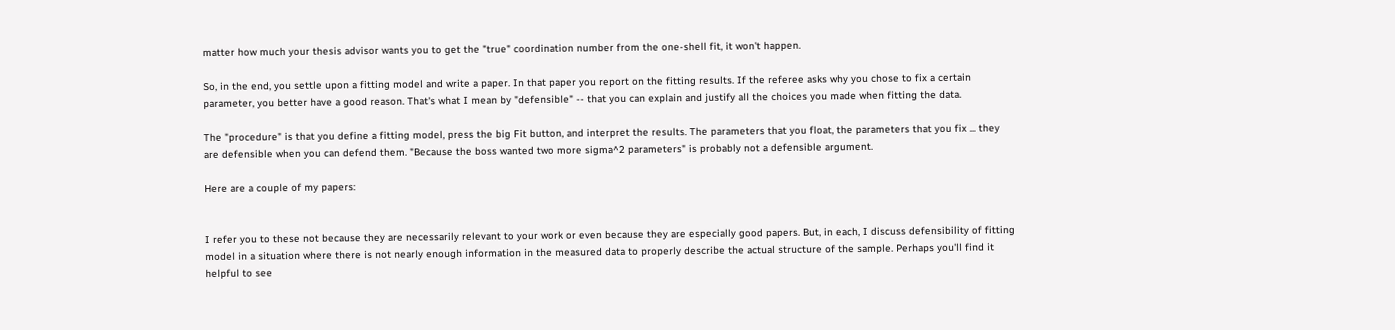matter how much your thesis advisor wants you to get the "true" coordination number from the one-shell fit, it won't happen.

So, in the end, you settle upon a fitting model and write a paper. In that paper you report on the fitting results. If the referee asks why you chose to fix a certain parameter, you better have a good reason. That's what I mean by "defensible" -- that you can explain and justify all the choices you made when fitting the data.

The "procedure" is that you define a fitting model, press the big Fit button, and interpret the results. The parameters that you float, the parameters that you fix ... they are defensible when you can defend them. "Because the boss wanted two more sigma^2 parameters" is probably not a defensible argument.

Here are a couple of my papers:


I refer you to these not because they are necessarily relevant to your work or even because they are especially good papers. But, in each, I discuss defensibility of fitting model in a situation where there is not nearly enough information in the measured data to properly describe the actual structure of the sample. Perhaps you'll find it helpful to see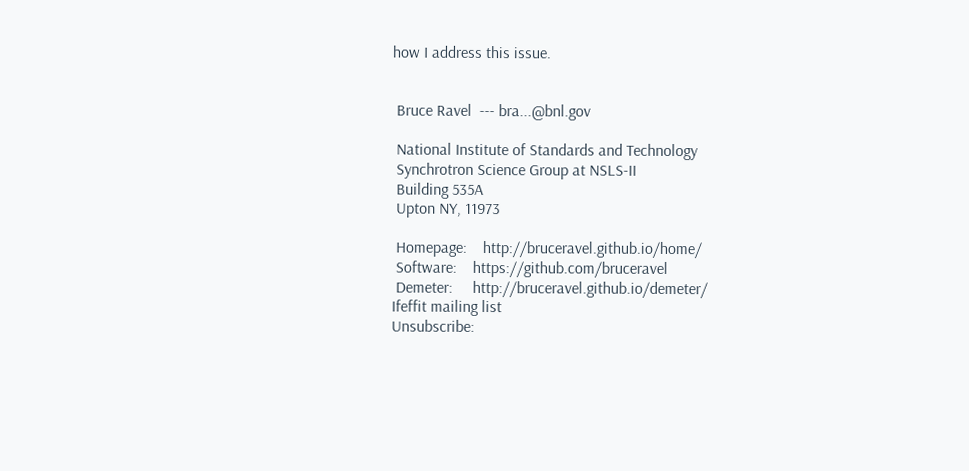how I address this issue.


 Bruce Ravel  --- bra...@bnl.gov

 National Institute of Standards and Technology
 Synchrotron Science Group at NSLS-II
 Building 535A
 Upton NY, 11973

 Homepage:    http://bruceravel.github.io/home/
 Software:    https://github.com/bruceravel
 Demeter:     http://bruceravel.github.io/demeter/
Ifeffit mailing list
Unsubscribe: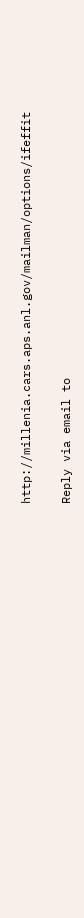http://millenia.cars.aps.anl.gov/mailman/options/ifeffit

Reply via email to